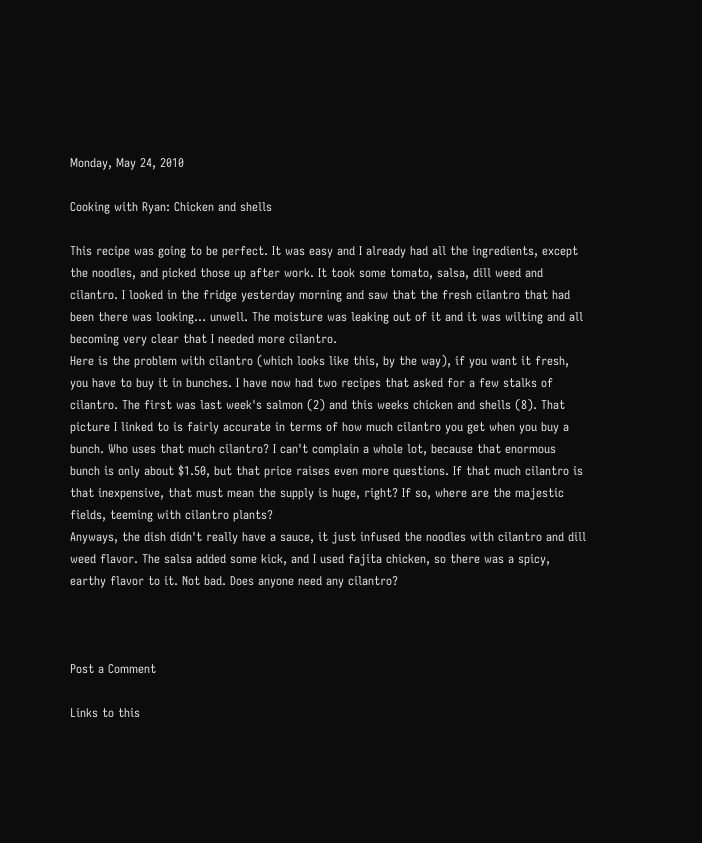Monday, May 24, 2010

Cooking with Ryan: Chicken and shells

This recipe was going to be perfect. It was easy and I already had all the ingredients, except the noodles, and picked those up after work. It took some tomato, salsa, dill weed and cilantro. I looked in the fridge yesterday morning and saw that the fresh cilantro that had been there was looking... unwell. The moisture was leaking out of it and it was wilting and all becoming very clear that I needed more cilantro.
Here is the problem with cilantro (which looks like this, by the way), if you want it fresh, you have to buy it in bunches. I have now had two recipes that asked for a few stalks of cilantro. The first was last week's salmon (2) and this weeks chicken and shells (8). That picture I linked to is fairly accurate in terms of how much cilantro you get when you buy a bunch. Who uses that much cilantro? I can't complain a whole lot, because that enormous bunch is only about $1.50, but that price raises even more questions. If that much cilantro is that inexpensive, that must mean the supply is huge, right? If so, where are the majestic fields, teeming with cilantro plants?
Anyways, the dish didn't really have a sauce, it just infused the noodles with cilantro and dill weed flavor. The salsa added some kick, and I used fajita chicken, so there was a spicy, earthy flavor to it. Not bad. Does anyone need any cilantro?



Post a Comment

Links to this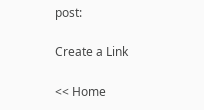post:

Create a Link

<< Home